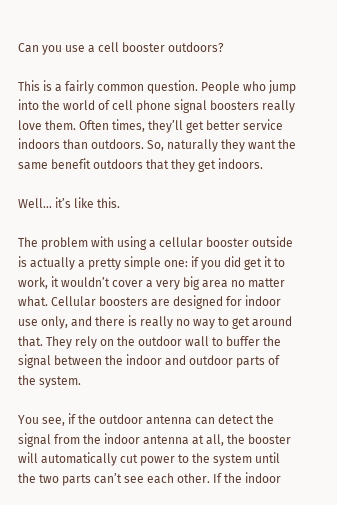Can you use a cell booster outdoors?

This is a fairly common question. People who jump into the world of cell phone signal boosters really love them. Often times, they’ll get better service indoors than outdoors. So, naturally they want the same benefit outdoors that they get indoors.

Well… it’s like this.

The problem with using a cellular booster outside is actually a pretty simple one: if you did get it to work, it wouldn’t cover a very big area no matter what. Cellular boosters are designed for indoor use only, and there is really no way to get around that. They rely on the outdoor wall to buffer the signal between the indoor and outdoor parts of the system.

You see, if the outdoor antenna can detect the signal from the indoor antenna at all, the booster will automatically cut power to the system until the two parts can’t see each other. If the indoor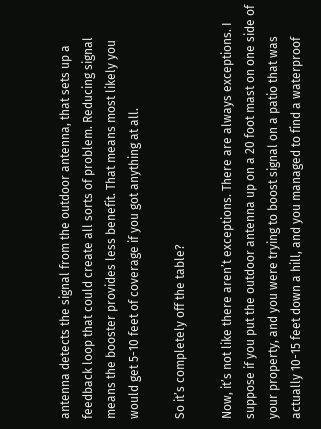antenna detects the signal from the outdoor antenna, that sets up a feedback loop that could create all sorts of problem. Reducing signal means the booster provides less benefit. That means most likely you would get 5-10 feet of coverage if you got anything at all.

So it’s completely off the table?

Now, it’s not like there aren’t exceptions. There are always exceptions. I suppose if you put the outdoor antenna up on a 20 foot mast on one side of your property, and you were trying to boost signal on a patio that was actually 10-15 feet down a hill, and you managed to find a waterproof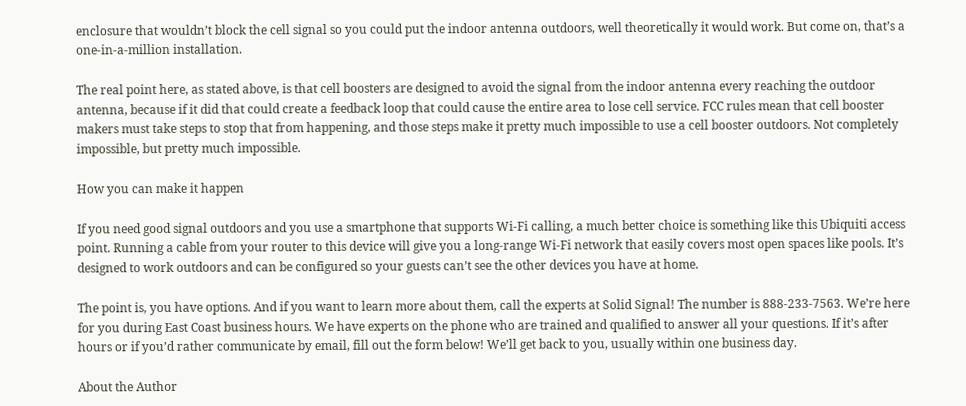enclosure that wouldn’t block the cell signal so you could put the indoor antenna outdoors, well theoretically it would work. But come on, that’s a one-in-a-million installation.

The real point here, as stated above, is that cell boosters are designed to avoid the signal from the indoor antenna every reaching the outdoor antenna, because if it did that could create a feedback loop that could cause the entire area to lose cell service. FCC rules mean that cell booster makers must take steps to stop that from happening, and those steps make it pretty much impossible to use a cell booster outdoors. Not completely impossible, but pretty much impossible.

How you can make it happen

If you need good signal outdoors and you use a smartphone that supports Wi-Fi calling, a much better choice is something like this Ubiquiti access point. Running a cable from your router to this device will give you a long-range Wi-Fi network that easily covers most open spaces like pools. It’s designed to work outdoors and can be configured so your guests can’t see the other devices you have at home.

The point is, you have options. And if you want to learn more about them, call the experts at Solid Signal! The number is 888-233-7563. We’re here for you during East Coast business hours. We have experts on the phone who are trained and qualified to answer all your questions. If it’s after hours or if you’d rather communicate by email, fill out the form below! We’ll get back to you, usually within one business day.

About the Author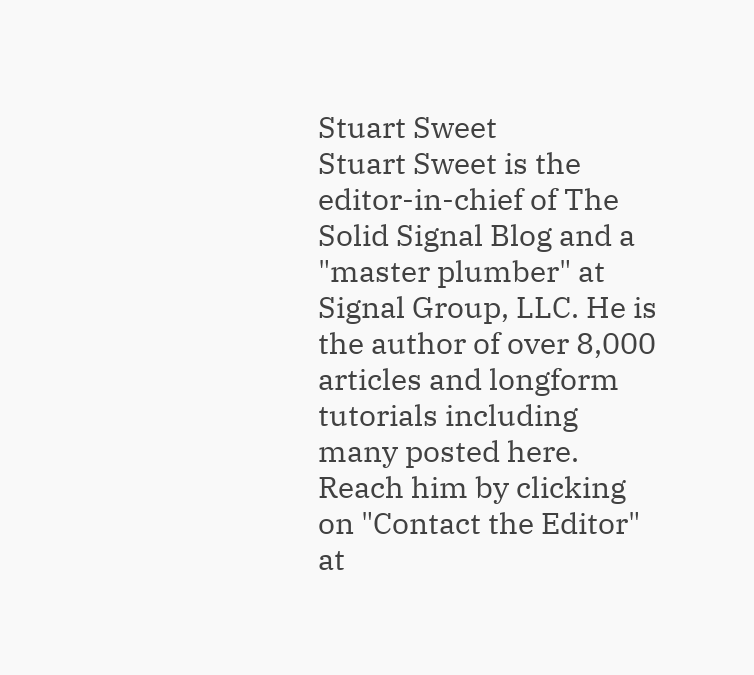Stuart Sweet
Stuart Sweet is the editor-in-chief of The Solid Signal Blog and a "master plumber" at Signal Group, LLC. He is the author of over 8,000 articles and longform tutorials including many posted here. Reach him by clicking on "Contact the Editor" at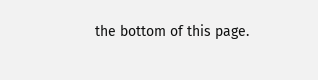the bottom of this page.